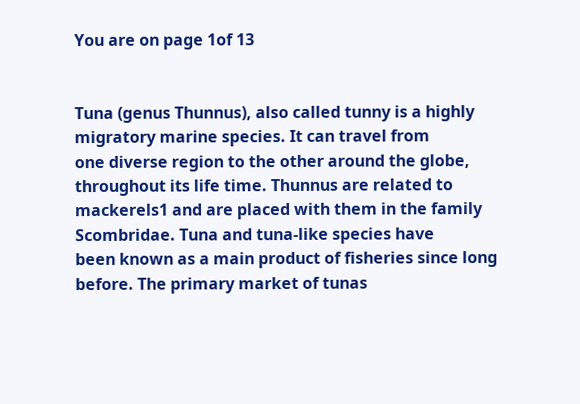You are on page 1of 13


Tuna (genus Thunnus), also called tunny is a highly migratory marine species. It can travel from
one diverse region to the other around the globe, throughout its life time. Thunnus are related to
mackerels1 and are placed with them in the family Scombridae. Tuna and tuna-like species have
been known as a main product of fisheries since long before. The primary market of tunas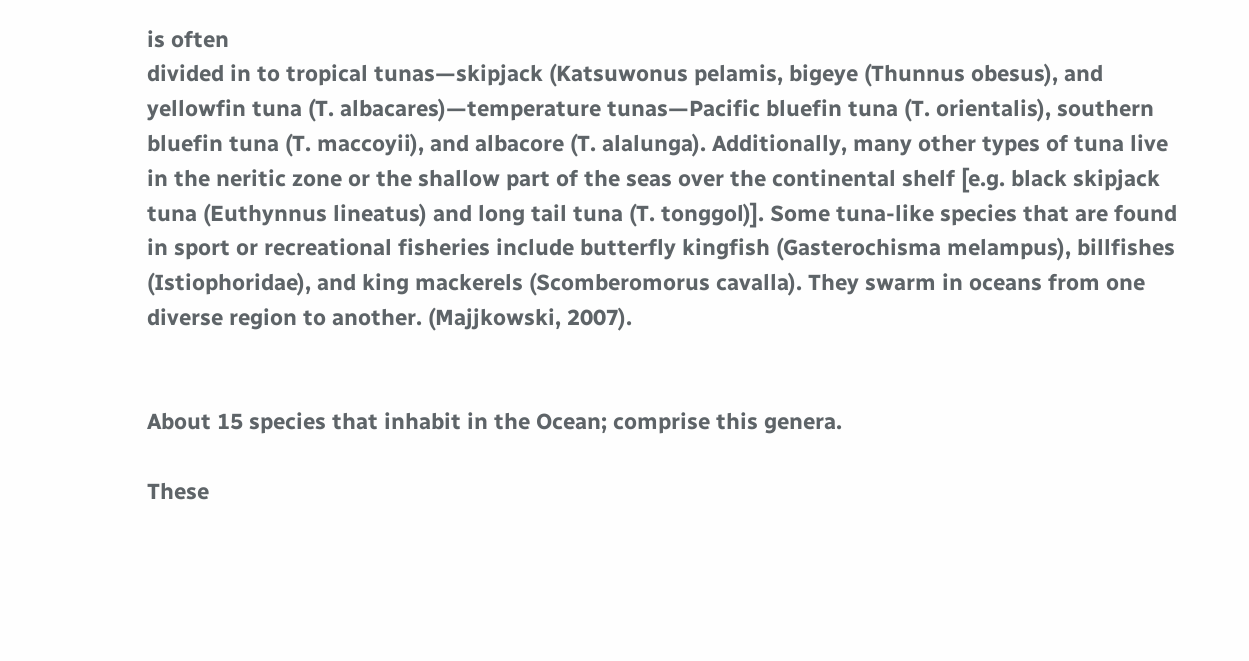is often
divided in to tropical tunas—skipjack (Katsuwonus pelamis, bigeye (Thunnus obesus), and
yellowfin tuna (T. albacares)—temperature tunas—Pacific bluefin tuna (T. orientalis), southern
bluefin tuna (T. maccoyii), and albacore (T. alalunga). Additionally, many other types of tuna live
in the neritic zone or the shallow part of the seas over the continental shelf [e.g. black skipjack
tuna (Euthynnus lineatus) and long tail tuna (T. tonggol)]. Some tuna-like species that are found
in sport or recreational fisheries include butterfly kingfish (Gasterochisma melampus), billfishes
(Istiophoridae), and king mackerels (Scomberomorus cavalla). They swarm in oceans from one
diverse region to another. (Majjkowski, 2007).


About 15 species that inhabit in the Ocean; comprise this genera.

These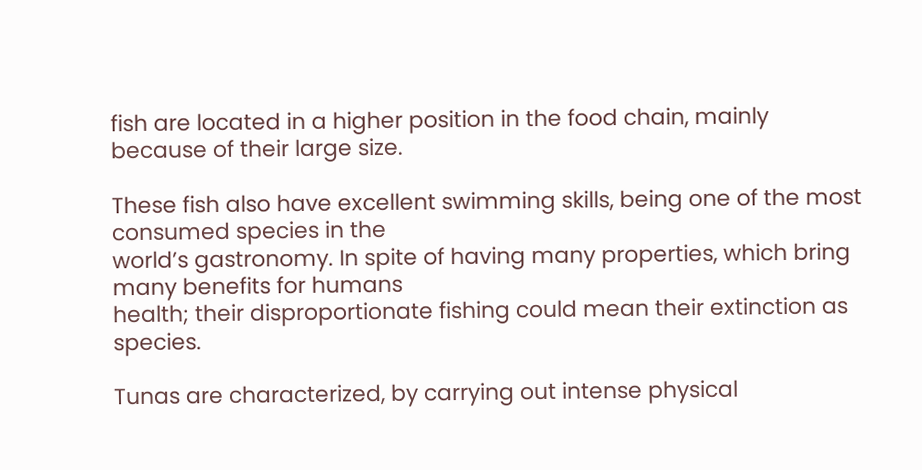fish are located in a higher position in the food chain, mainly because of their large size.

These fish also have excellent swimming skills, being one of the most consumed species in the
world’s gastronomy. In spite of having many properties, which bring many benefits for humans
health; their disproportionate fishing could mean their extinction as species.

Tunas are characterized, by carrying out intense physical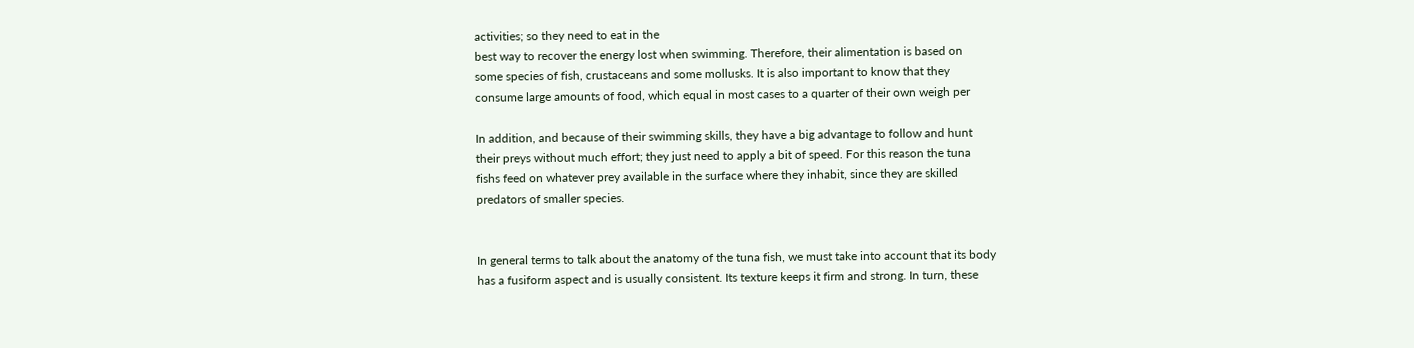activities; so they need to eat in the
best way to recover the energy lost when swimming. Therefore, their alimentation is based on
some species of fish, crustaceans and some mollusks. It is also important to know that they
consume large amounts of food, which equal in most cases to a quarter of their own weigh per

In addition, and because of their swimming skills, they have a big advantage to follow and hunt
their preys without much effort; they just need to apply a bit of speed. For this reason the tuna
fishs feed on whatever prey available in the surface where they inhabit, since they are skilled
predators of smaller species.


In general terms to talk about the anatomy of the tuna fish, we must take into account that its body
has a fusiform aspect and is usually consistent. Its texture keeps it firm and strong. In turn, these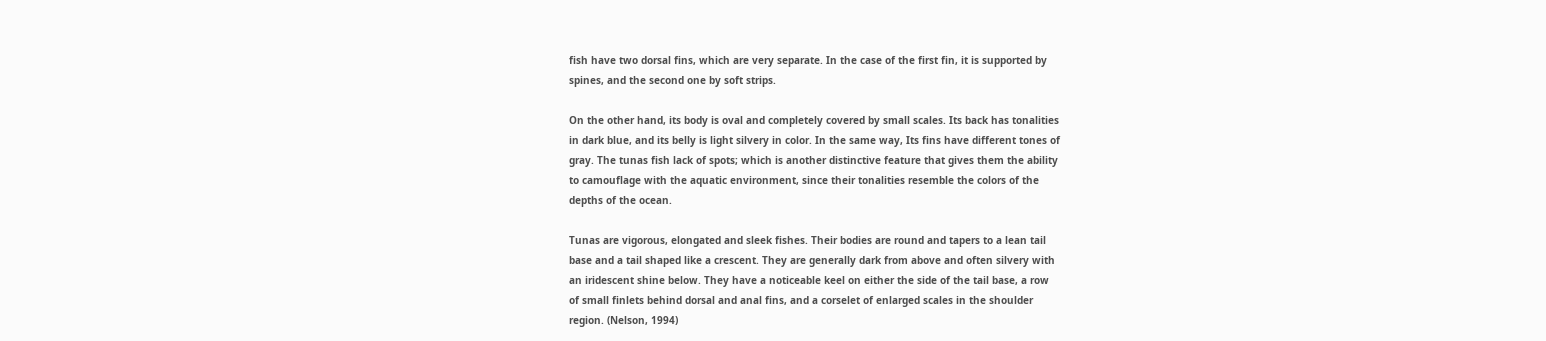fish have two dorsal fins, which are very separate. In the case of the first fin, it is supported by
spines, and the second one by soft strips.

On the other hand, its body is oval and completely covered by small scales. Its back has tonalities
in dark blue, and its belly is light silvery in color. In the same way, Its fins have different tones of
gray. The tunas fish lack of spots; which is another distinctive feature that gives them the ability
to camouflage with the aquatic environment, since their tonalities resemble the colors of the
depths of the ocean.

Tunas are vigorous, elongated and sleek fishes. Their bodies are round and tapers to a lean tail
base and a tail shaped like a crescent. They are generally dark from above and often silvery with
an iridescent shine below. They have a noticeable keel on either the side of the tail base, a row
of small finlets behind dorsal and anal fins, and a corselet of enlarged scales in the shoulder
region. (Nelson, 1994)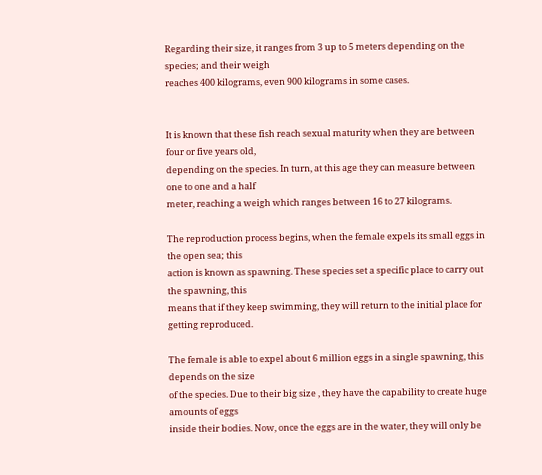Regarding their size, it ranges from 3 up to 5 meters depending on the species; and their weigh
reaches 400 kilograms, even 900 kilograms in some cases.


It is known that these fish reach sexual maturity when they are between four or five years old,
depending on the species. In turn, at this age they can measure between one to one and a half
meter, reaching a weigh which ranges between 16 to 27 kilograms.

The reproduction process begins, when the female expels its small eggs in the open sea; this
action is known as spawning. These species set a specific place to carry out the spawning, this
means that if they keep swimming, they will return to the initial place for getting reproduced.

The female is able to expel about 6 million eggs in a single spawning, this depends on the size
of the species. Due to their big size , they have the capability to create huge amounts of eggs
inside their bodies. Now, once the eggs are in the water, they will only be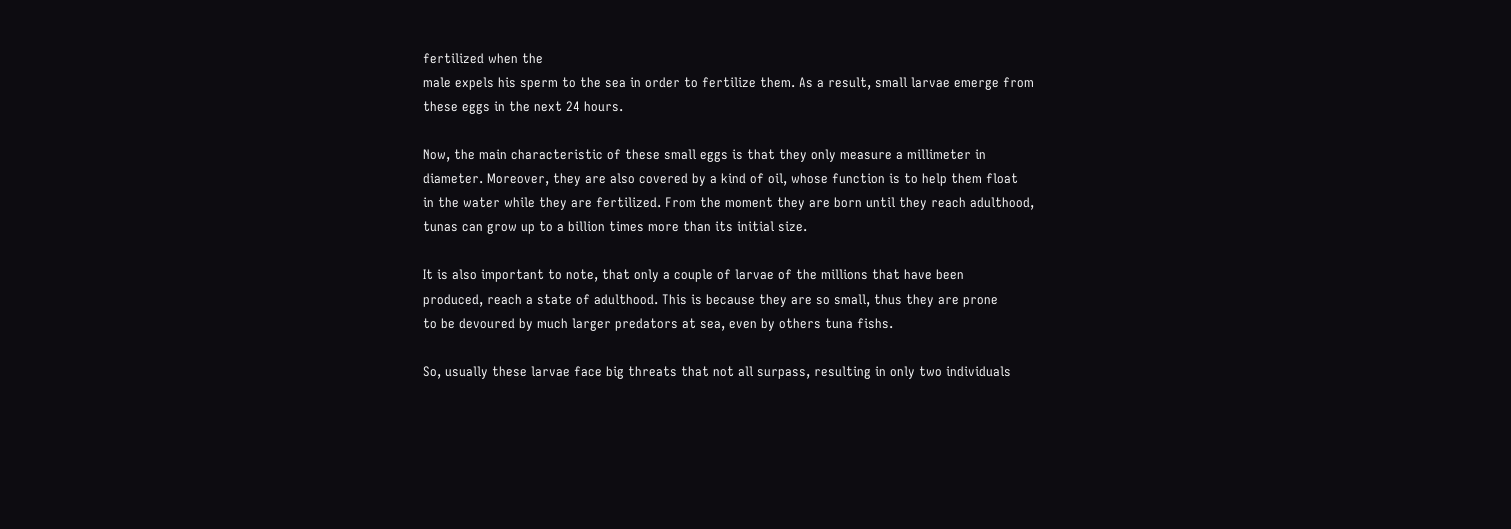fertilized when the
male expels his sperm to the sea in order to fertilize them. As a result, small larvae emerge from
these eggs in the next 24 hours.

Now, the main characteristic of these small eggs is that they only measure a millimeter in
diameter. Moreover, they are also covered by a kind of oil, whose function is to help them float
in the water while they are fertilized. From the moment they are born until they reach adulthood,
tunas can grow up to a billion times more than its initial size.

It is also important to note, that only a couple of larvae of the millions that have been
produced, reach a state of adulthood. This is because they are so small, thus they are prone
to be devoured by much larger predators at sea, even by others tuna fishs.

So, usually these larvae face big threats that not all surpass, resulting in only two individuals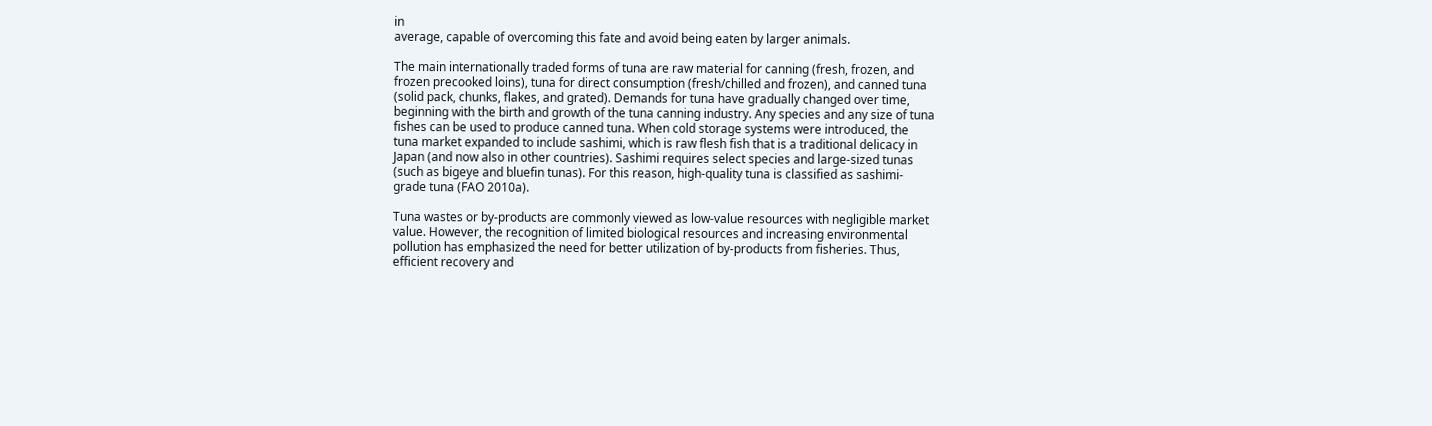in
average, capable of overcoming this fate and avoid being eaten by larger animals.

The main internationally traded forms of tuna are raw material for canning (fresh, frozen, and
frozen precooked loins), tuna for direct consumption (fresh/chilled and frozen), and canned tuna
(solid pack, chunks, flakes, and grated). Demands for tuna have gradually changed over time,
beginning with the birth and growth of the tuna canning industry. Any species and any size of tuna
fishes can be used to produce canned tuna. When cold storage systems were introduced, the
tuna market expanded to include sashimi, which is raw flesh fish that is a traditional delicacy in
Japan (and now also in other countries). Sashimi requires select species and large-sized tunas
(such as bigeye and bluefin tunas). For this reason, high-quality tuna is classified as sashimi-
grade tuna (FAO 2010a).

Tuna wastes or by-products are commonly viewed as low-value resources with negligible market
value. However, the recognition of limited biological resources and increasing environmental
pollution has emphasized the need for better utilization of by-products from fisheries. Thus,
efficient recovery and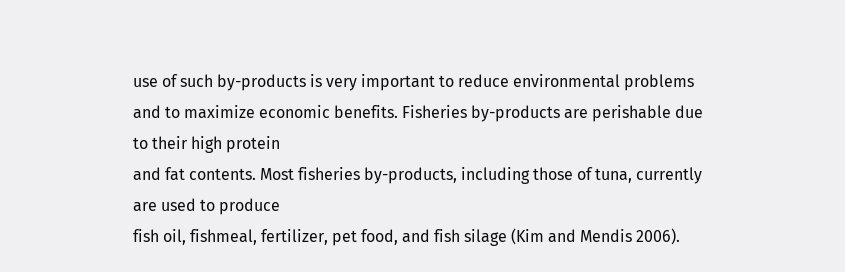use of such by-products is very important to reduce environmental problems
and to maximize economic benefits. Fisheries by-products are perishable due to their high protein
and fat contents. Most fisheries by-products, including those of tuna, currently are used to produce
fish oil, fishmeal, fertilizer, pet food, and fish silage (Kim and Mendis 2006).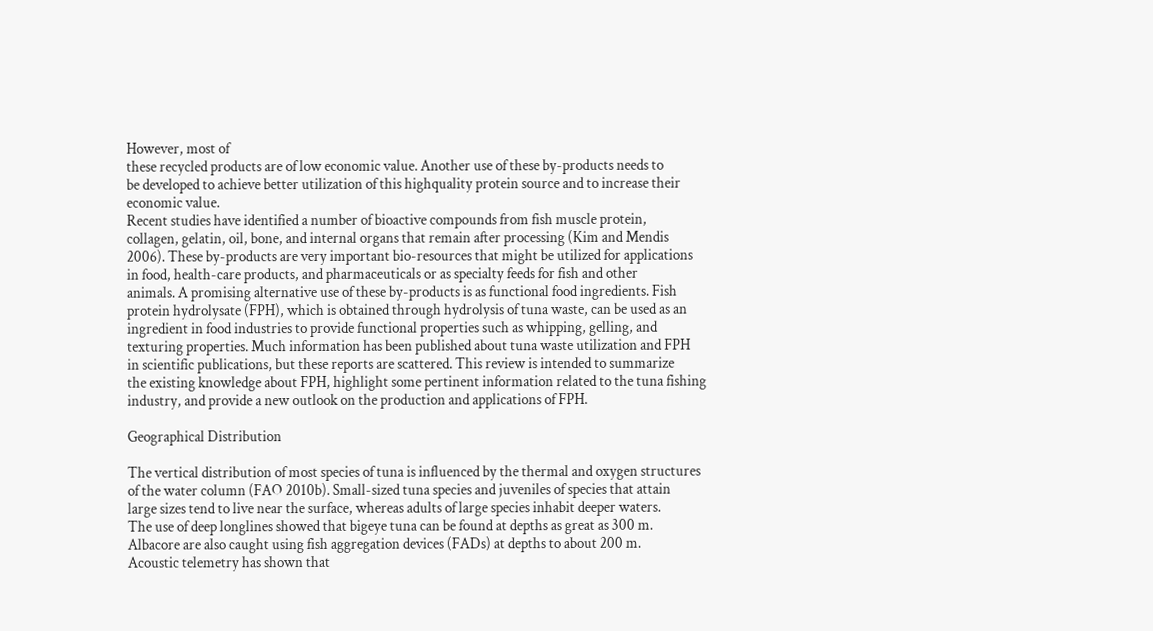However, most of
these recycled products are of low economic value. Another use of these by-products needs to
be developed to achieve better utilization of this highquality protein source and to increase their
economic value.
Recent studies have identified a number of bioactive compounds from fish muscle protein,
collagen, gelatin, oil, bone, and internal organs that remain after processing (Kim and Mendis
2006). These by-products are very important bio-resources that might be utilized for applications
in food, health-care products, and pharmaceuticals or as specialty feeds for fish and other
animals. A promising alternative use of these by-products is as functional food ingredients. Fish
protein hydrolysate (FPH), which is obtained through hydrolysis of tuna waste, can be used as an
ingredient in food industries to provide functional properties such as whipping, gelling, and
texturing properties. Much information has been published about tuna waste utilization and FPH
in scientific publications, but these reports are scattered. This review is intended to summarize
the existing knowledge about FPH, highlight some pertinent information related to the tuna fishing
industry, and provide a new outlook on the production and applications of FPH.

Geographical Distribution

The vertical distribution of most species of tuna is influenced by the thermal and oxygen structures
of the water column (FAO 2010b). Small-sized tuna species and juveniles of species that attain
large sizes tend to live near the surface, whereas adults of large species inhabit deeper waters.
The use of deep longlines showed that bigeye tuna can be found at depths as great as 300 m.
Albacore are also caught using fish aggregation devices (FADs) at depths to about 200 m.
Acoustic telemetry has shown that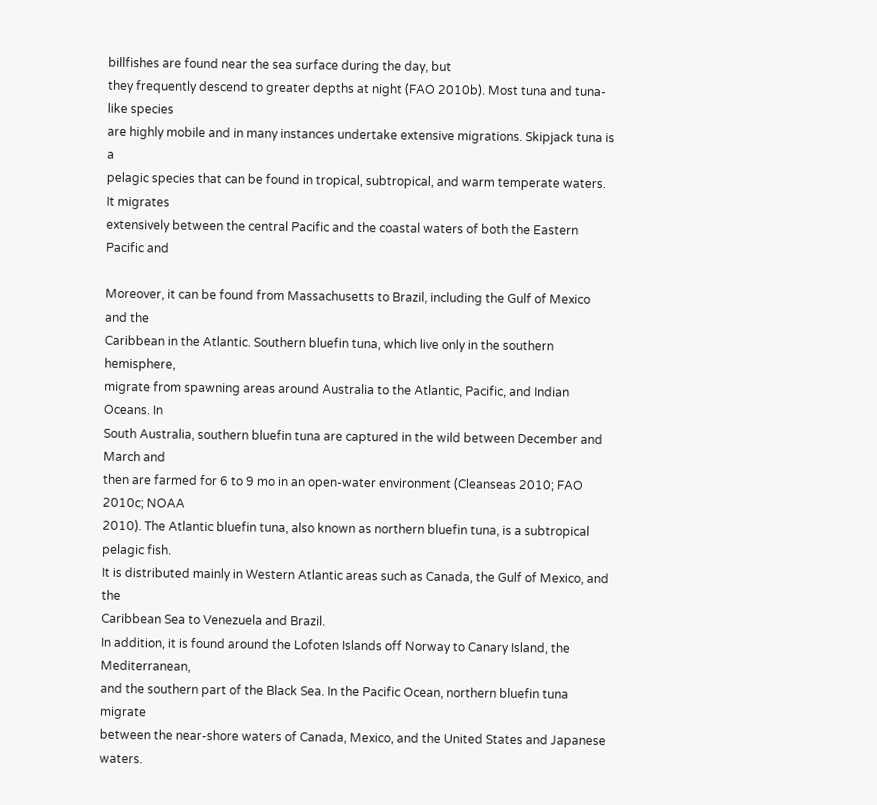billfishes are found near the sea surface during the day, but
they frequently descend to greater depths at night (FAO 2010b). Most tuna and tuna-like species
are highly mobile and in many instances undertake extensive migrations. Skipjack tuna is a
pelagic species that can be found in tropical, subtropical, and warm temperate waters. It migrates
extensively between the central Pacific and the coastal waters of both the Eastern Pacific and

Moreover, it can be found from Massachusetts to Brazil, including the Gulf of Mexico and the
Caribbean in the Atlantic. Southern bluefin tuna, which live only in the southern hemisphere,
migrate from spawning areas around Australia to the Atlantic, Pacific, and Indian Oceans. In
South Australia, southern bluefin tuna are captured in the wild between December and March and
then are farmed for 6 to 9 mo in an open-water environment (Cleanseas 2010; FAO 2010c; NOAA
2010). The Atlantic bluefin tuna, also known as northern bluefin tuna, is a subtropical pelagic fish.
It is distributed mainly in Western Atlantic areas such as Canada, the Gulf of Mexico, and the
Caribbean Sea to Venezuela and Brazil.
In addition, it is found around the Lofoten Islands off Norway to Canary Island, the Mediterranean,
and the southern part of the Black Sea. In the Pacific Ocean, northern bluefin tuna migrate
between the near-shore waters of Canada, Mexico, and the United States and Japanese waters.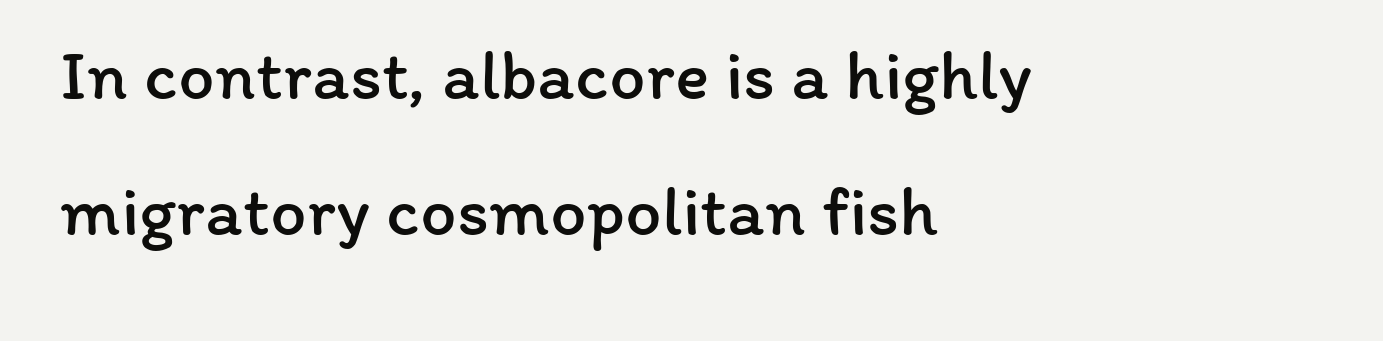In contrast, albacore is a highly migratory cosmopolitan fish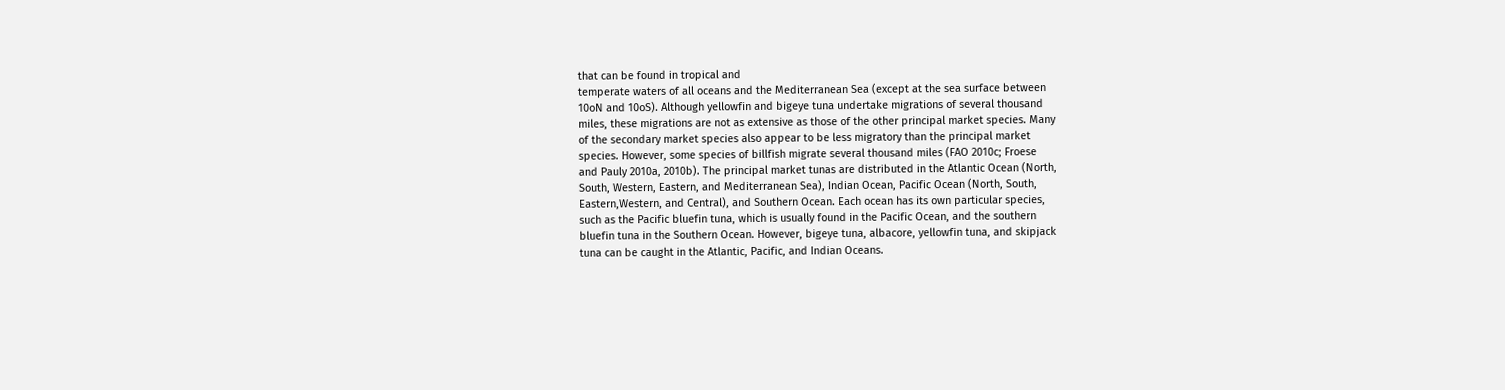that can be found in tropical and
temperate waters of all oceans and the Mediterranean Sea (except at the sea surface between
10oN and 10oS). Although yellowfin and bigeye tuna undertake migrations of several thousand
miles, these migrations are not as extensive as those of the other principal market species. Many
of the secondary market species also appear to be less migratory than the principal market
species. However, some species of billfish migrate several thousand miles (FAO 2010c; Froese
and Pauly 2010a, 2010b). The principal market tunas are distributed in the Atlantic Ocean (North,
South, Western, Eastern, and Mediterranean Sea), Indian Ocean, Pacific Ocean (North, South,
Eastern,Western, and Central), and Southern Ocean. Each ocean has its own particular species,
such as the Pacific bluefin tuna, which is usually found in the Pacific Ocean, and the southern
bluefin tuna in the Southern Ocean. However, bigeye tuna, albacore, yellowfin tuna, and skipjack
tuna can be caught in the Atlantic, Pacific, and Indian Oceans.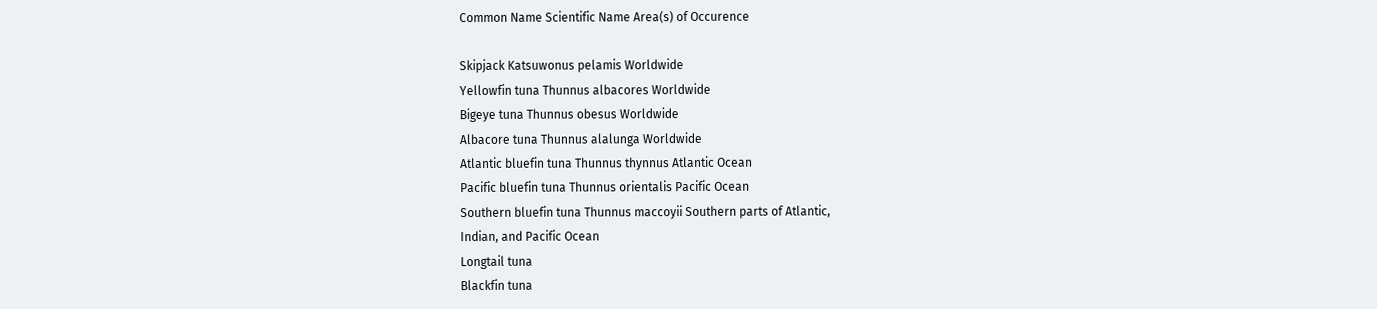Common Name Scientific Name Area(s) of Occurence

Skipjack Katsuwonus pelamis Worldwide
Yellowfin tuna Thunnus albacores Worldwide
Bigeye tuna Thunnus obesus Worldwide
Albacore tuna Thunnus alalunga Worldwide
Atlantic bluefin tuna Thunnus thynnus Atlantic Ocean
Pacific bluefin tuna Thunnus orientalis Pacific Ocean
Southern bluefin tuna Thunnus maccoyii Southern parts of Atlantic,
Indian, and Pacific Ocean
Longtail tuna
Blackfin tuna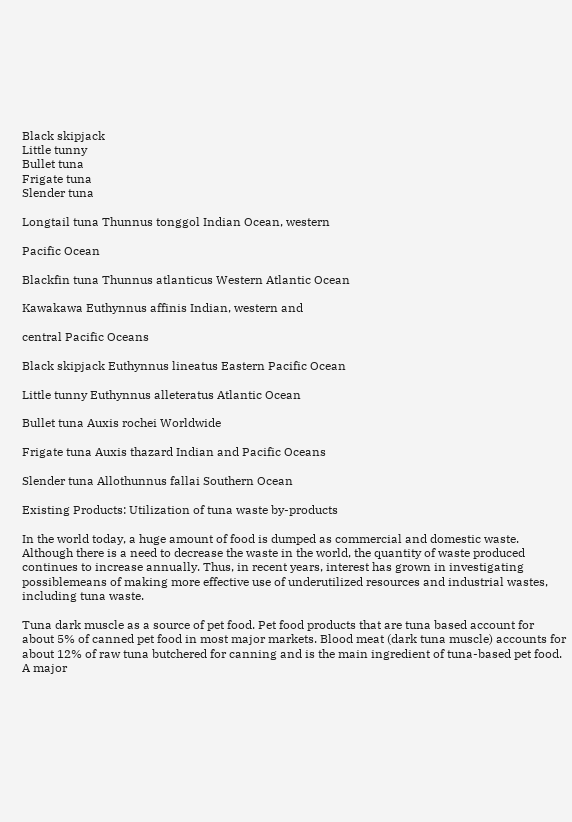Black skipjack
Little tunny
Bullet tuna
Frigate tuna
Slender tuna

Longtail tuna Thunnus tonggol Indian Ocean, western

Pacific Ocean

Blackfin tuna Thunnus atlanticus Western Atlantic Ocean

Kawakawa Euthynnus affinis Indian, western and

central Pacific Oceans

Black skipjack Euthynnus lineatus Eastern Pacific Ocean

Little tunny Euthynnus alleteratus Atlantic Ocean

Bullet tuna Auxis rochei Worldwide

Frigate tuna Auxis thazard Indian and Pacific Oceans

Slender tuna Allothunnus fallai Southern Ocean

Existing Products: Utilization of tuna waste by-products

In the world today, a huge amount of food is dumped as commercial and domestic waste.
Although there is a need to decrease the waste in the world, the quantity of waste produced
continues to increase annually. Thus, in recent years, interest has grown in investigating
possiblemeans of making more effective use of underutilized resources and industrial wastes,
including tuna waste.

Tuna dark muscle as a source of pet food. Pet food products that are tuna based account for
about 5% of canned pet food in most major markets. Blood meat (dark tuna muscle) accounts for
about 12% of raw tuna butchered for canning and is the main ingredient of tuna-based pet food.
A major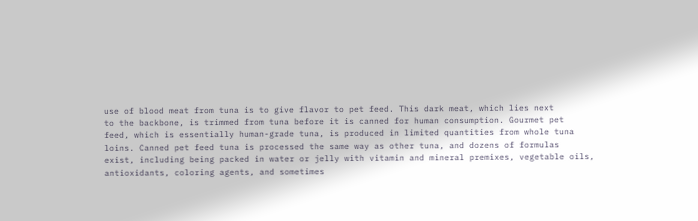use of blood meat from tuna is to give flavor to pet feed. This dark meat, which lies next
to the backbone, is trimmed from tuna before it is canned for human consumption. Gourmet pet
feed, which is essentially human-grade tuna, is produced in limited quantities from whole tuna
loins. Canned pet feed tuna is processed the same way as other tuna, and dozens of formulas
exist, including being packed in water or jelly with vitamin and mineral premixes, vegetable oils,
antioxidants, coloring agents, and sometimes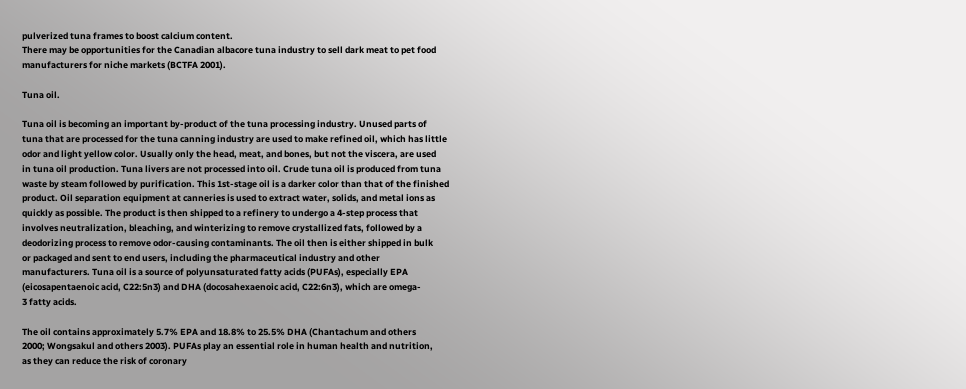pulverized tuna frames to boost calcium content.
There may be opportunities for the Canadian albacore tuna industry to sell dark meat to pet food
manufacturers for niche markets (BCTFA 2001).

Tuna oil.

Tuna oil is becoming an important by-product of the tuna processing industry. Unused parts of
tuna that are processed for the tuna canning industry are used to make refined oil, which has little
odor and light yellow color. Usually only the head, meat, and bones, but not the viscera, are used
in tuna oil production. Tuna livers are not processed into oil. Crude tuna oil is produced from tuna
waste by steam followed by purification. This 1st-stage oil is a darker color than that of the finished
product. Oil separation equipment at canneries is used to extract water, solids, and metal ions as
quickly as possible. The product is then shipped to a refinery to undergo a 4-step process that
involves neutralization, bleaching, and winterizing to remove crystallized fats, followed by a
deodorizing process to remove odor-causing contaminants. The oil then is either shipped in bulk
or packaged and sent to end users, including the pharmaceutical industry and other
manufacturers. Tuna oil is a source of polyunsaturated fatty acids (PUFAs), especially EPA
(eicosapentaenoic acid, C22:5n3) and DHA (docosahexaenoic acid, C22:6n3), which are omega-
3 fatty acids.

The oil contains approximately 5.7% EPA and 18.8% to 25.5% DHA (Chantachum and others
2000; Wongsakul and others 2003). PUFAs play an essential role in human health and nutrition,
as they can reduce the risk of coronary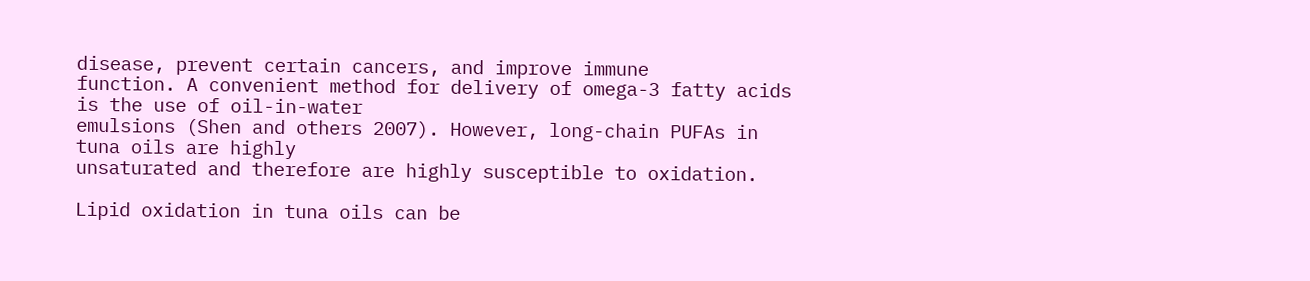disease, prevent certain cancers, and improve immune
function. A convenient method for delivery of omega-3 fatty acids is the use of oil-in-water
emulsions (Shen and others 2007). However, long-chain PUFAs in tuna oils are highly
unsaturated and therefore are highly susceptible to oxidation.

Lipid oxidation in tuna oils can be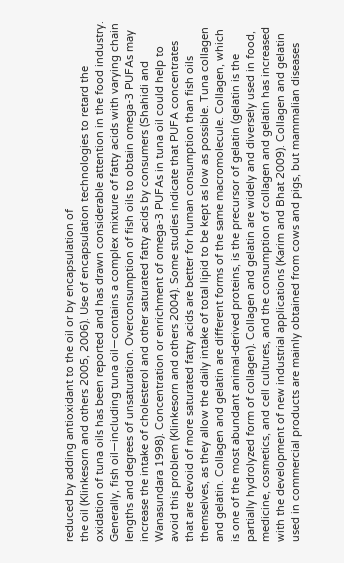reduced by adding antioxidant to the oil or by encapsulation of
the oil (Klinkesorn and others 2005, 2006). Use of encapsulation technologies to retard the
oxidation of tuna oils has been reported and has drawn considerable attention in the food industry.
Generally, fish oil—including tuna oil—contains a complex mixture of fatty acids with varying chain
lengths and degrees of unsaturation. Overconsumption of fish oils to obtain omega-3 PUFAs may
increase the intake of cholesterol and other saturated fatty acids by consumers (Shahidi and
Wanasundara 1998). Concentration or enrichment of omega-3 PUFAs in tuna oil could help to
avoid this problem (Klinkesorn and others 2004). Some studies indicate that PUFA concentrates
that are devoid of more saturated fatty acids are better for human consumption than fish oils
themselves, as they allow the daily intake of total lipid to be kept as low as possible. Tuna collagen
and gelatin. Collagen and gelatin are different forms of the same macromolecule. Collagen, which
is one of the most abundant animal-derived proteins, is the precursor of gelatin (gelatin is the
partially hydrolyzed form of collagen). Collagen and gelatin are widely and diversely used in food,
medicine, cosmetics, and cell cultures, and the consumption of collagen and gelatin has increased
with the development of new industrial applications (Karim and Bhat 2009). Collagen and gelatin
used in commercial products are mainly obtained from cows and pigs, but mammalian diseases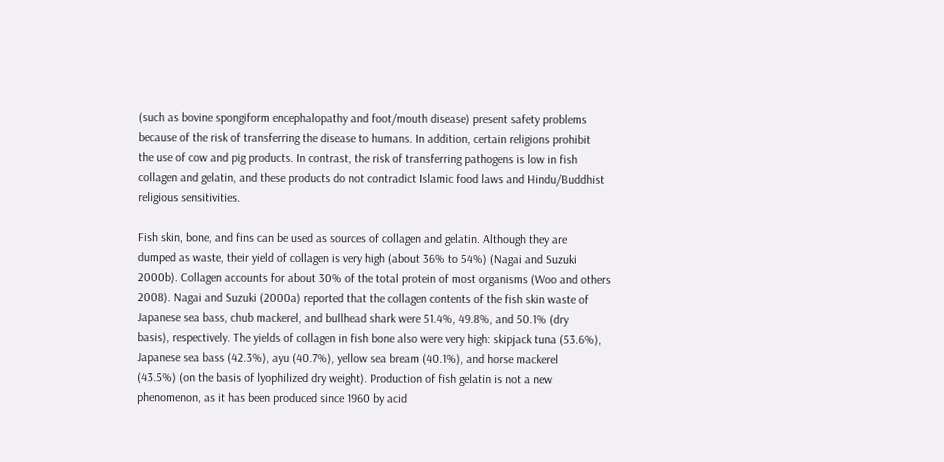(such as bovine spongiform encephalopathy and foot/mouth disease) present safety problems
because of the risk of transferring the disease to humans. In addition, certain religions prohibit
the use of cow and pig products. In contrast, the risk of transferring pathogens is low in fish
collagen and gelatin, and these products do not contradict Islamic food laws and Hindu/Buddhist
religious sensitivities.

Fish skin, bone, and fins can be used as sources of collagen and gelatin. Although they are
dumped as waste, their yield of collagen is very high (about 36% to 54%) (Nagai and Suzuki
2000b). Collagen accounts for about 30% of the total protein of most organisms (Woo and others
2008). Nagai and Suzuki (2000a) reported that the collagen contents of the fish skin waste of
Japanese sea bass, chub mackerel, and bullhead shark were 51.4%, 49.8%, and 50.1% (dry
basis), respectively. The yields of collagen in fish bone also were very high: skipjack tuna (53.6%),
Japanese sea bass (42.3%), ayu (40.7%), yellow sea bream (40.1%), and horse mackerel
(43.5%) (on the basis of lyophilized dry weight). Production of fish gelatin is not a new
phenomenon, as it has been produced since 1960 by acid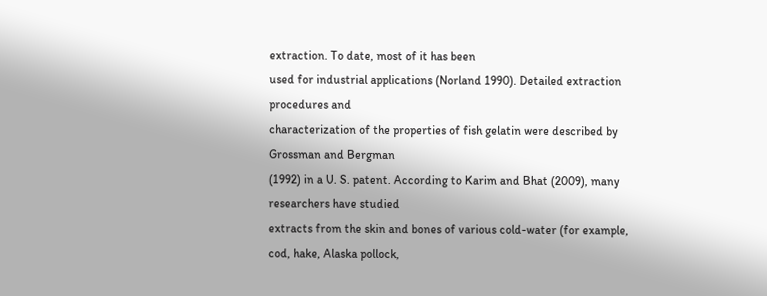extraction. To date, most of it has been
used for industrial applications (Norland 1990). Detailed extraction procedures and
characterization of the properties of fish gelatin were described by Grossman and Bergman
(1992) in a U. S. patent. According to Karim and Bhat (2009), many researchers have studied
extracts from the skin and bones of various cold-water (for example, cod, hake, Alaska pollock,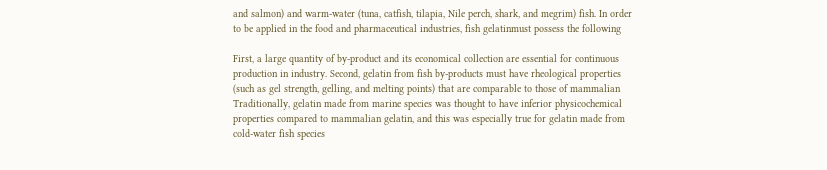and salmon) and warm-water (tuna, catfish, tilapia, Nile perch, shark, and megrim) fish. In order
to be applied in the food and pharmaceutical industries, fish gelatinmust possess the following

First, a large quantity of by-product and its economical collection are essential for continuous
production in industry. Second, gelatin from fish by-products must have rheological properties
(such as gel strength, gelling, and melting points) that are comparable to those of mammalian
Traditionally, gelatin made from marine species was thought to have inferior physicochemical
properties compared to mammalian gelatin, and this was especially true for gelatin made from
cold-water fish species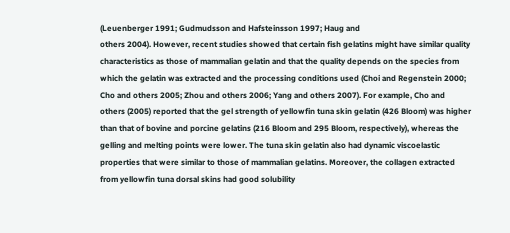(Leuenberger 1991; Gudmudsson and Hafsteinsson 1997; Haug and
others 2004). However, recent studies showed that certain fish gelatins might have similar quality
characteristics as those of mammalian gelatin and that the quality depends on the species from
which the gelatin was extracted and the processing conditions used (Choi and Regenstein 2000;
Cho and others 2005; Zhou and others 2006; Yang and others 2007). For example, Cho and
others (2005) reported that the gel strength of yellowfin tuna skin gelatin (426 Bloom) was higher
than that of bovine and porcine gelatins (216 Bloom and 295 Bloom, respectively), whereas the
gelling and melting points were lower. The tuna skin gelatin also had dynamic viscoelastic
properties that were similar to those of mammalian gelatins. Moreover, the collagen extracted
from yellowfin tuna dorsal skins had good solubility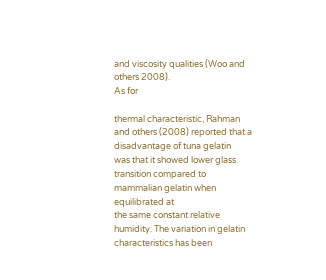and viscosity qualities (Woo and others 2008).
As for

thermal characteristic, Rahman and others (2008) reported that a disadvantage of tuna gelatin
was that it showed lower glass transition compared to mammalian gelatin when equilibrated at
the same constant relative humidity. The variation in gelatin characteristics has been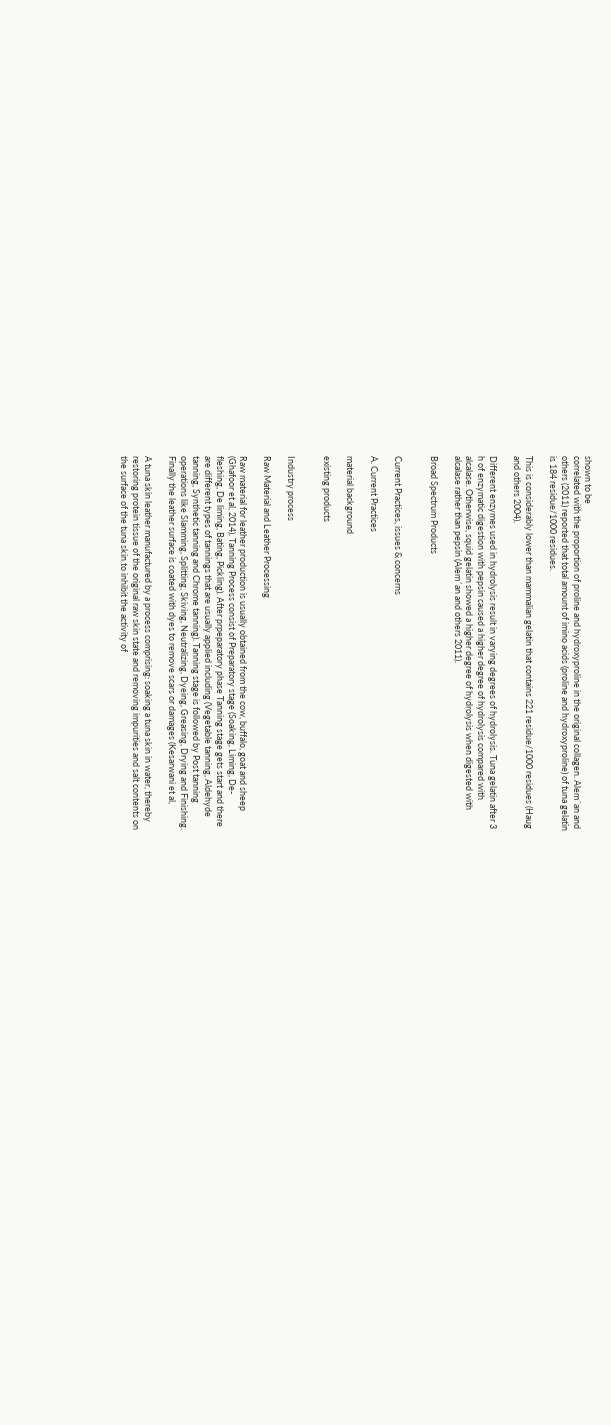shown to be
correlated with the proportion of proline and hydroxyproline in the original collagen. Alem´an and
others (2011) reported that total amount of imino acids (proline and hydroxyproline) of tuna gelatin
is 184 residue/1000 residues.

This is considerably lower than mammalian gelatin that contains 221 residue/1000 residues (Haug
and others 2004).

Different enzymes used in hydrolysis result in varying degrees of hydrolysis. Tuna gelatin after 3
h of enzymatic digestion with pepsin caused a higher degree of hydrolysis compared with
alcalase. Otherwise, squid gelatin showed a higher degree of hydrolysis when digested with
alcalase rather than pepsin (Alem´an and others 2011).

Broad Spectrum Products


Current Practices, issues & concerns

A. Current Practices

material background

existing products


Industry process

Raw Material and Leather Processing

Raw material for leather production is usually obtained from the cow, buffalo, goat and sheep
(Ghafoor et al, 2014). Tanning Process consist of Preparatory stage (Soaking, Liming, De-
fleshing, De liming, Bating, Pickling). After prpeparatory phase Tanning stage gets start and there
are different types of tannings that are usually applied including (Vegetable tanning, Aldehyde
tanning, Synthetic tanning and Chrome tanning). Tanning stage is followed by Post tanning
operations like Slamming, Splitting, Skiving, Neutralizing, Dyeing, Greasing, Drying and Finishing.
Finally the leather surface is coated with dyes to remove scars or damages (Kesarwani et al,

A tuna skin leather manufactured by a process comprising: soaking a tuna skin in water, thereby
restoring protein tissue of the original raw skin state and removing impurities and salt contents on
the surface of the tuna skin to inhibit the activity of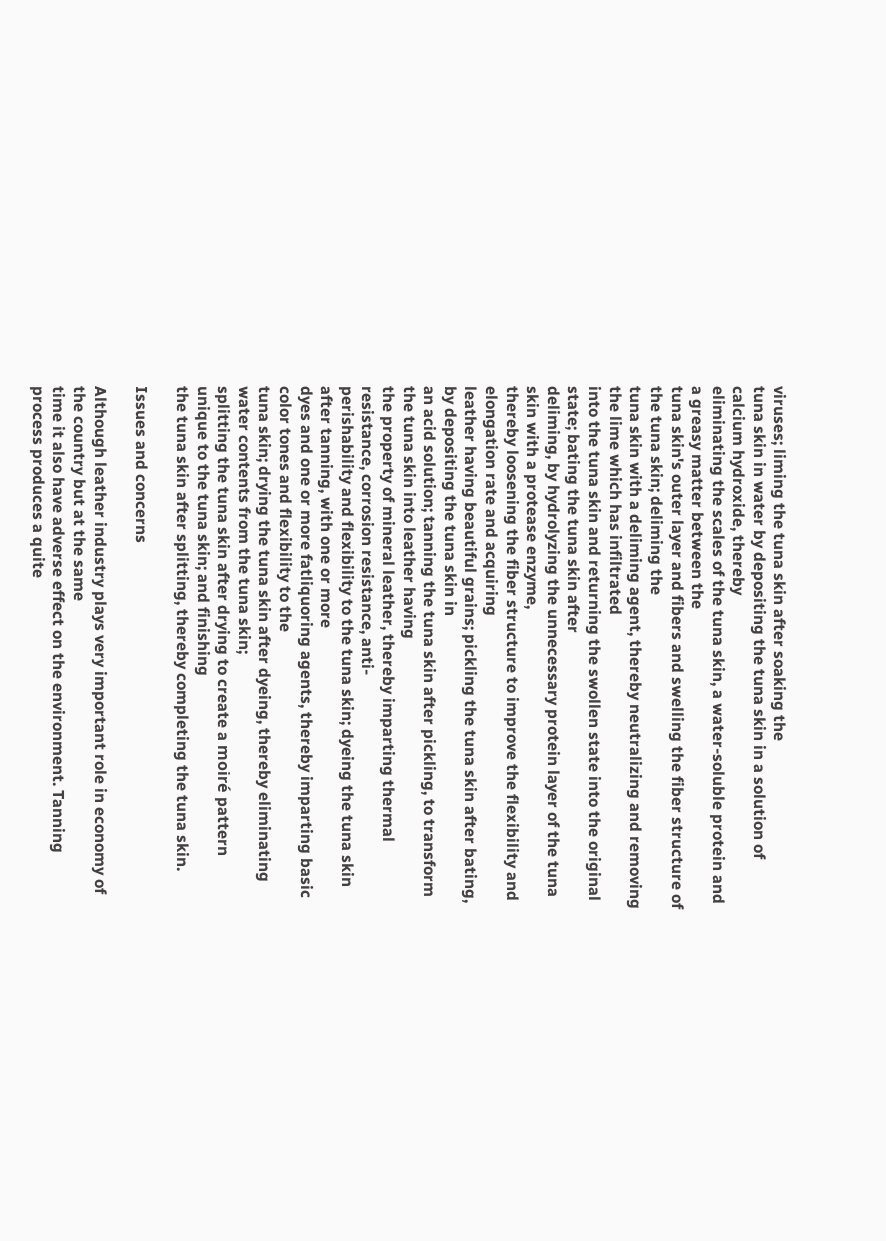viruses; liming the tuna skin after soaking the
tuna skin in water by depositing the tuna skin in a solution of calcium hydroxide, thereby
eliminating the scales of the tuna skin, a water-soluble protein and a greasy matter between the
tuna skin's outer layer and fibers and swelling the fiber structure of the tuna skin; deliming the
tuna skin with a deliming agent, thereby neutralizing and removing the lime which has infiltrated
into the tuna skin and returning the swollen state into the original state; bating the tuna skin after
deliming, by hydrolyzing the unnecessary protein layer of the tuna skin with a protease enzyme,
thereby loosening the fiber structure to improve the flexibility and elongation rate and acquiring
leather having beautiful grains; pickling the tuna skin after bating, by depositing the tuna skin in
an acid solution; tanning the tuna skin after pickling, to transform the tuna skin into leather having
the property of mineral leather, thereby imparting thermal resistance, corrosion resistance, anti-
perishability and flexibility to the tuna skin; dyeing the tuna skin after tanning, with one or more
dyes and one or more fatliquoring agents, thereby imparting basic color tones and flexibility to the
tuna skin; drying the tuna skin after dyeing, thereby eliminating water contents from the tuna skin;
splitting the tuna skin after drying to create a moiré pattern unique to the tuna skin; and finishing
the tuna skin after splitting, thereby completing the tuna skin.

Issues and concerns

Although leather industry plays very important role in economy of the country but at the same
time it also have adverse effect on the environment. Tanning process produces a quite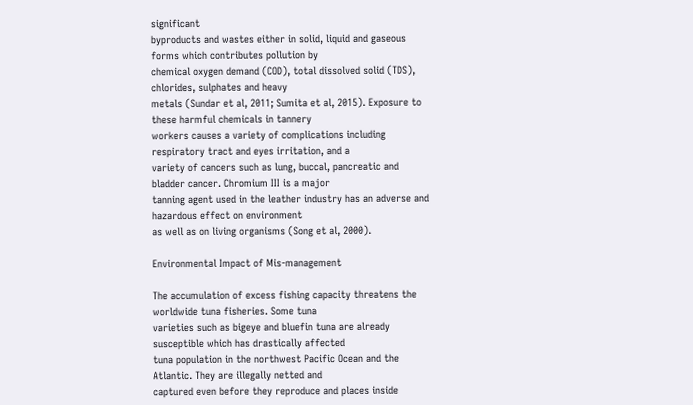significant
byproducts and wastes either in solid, liquid and gaseous forms which contributes pollution by
chemical oxygen demand (COD), total dissolved solid (TDS), chlorides, sulphates and heavy
metals (Sundar et al, 2011; Sumita et al, 2015). Exposure to these harmful chemicals in tannery
workers causes a variety of complications including respiratory tract and eyes irritation, and a
variety of cancers such as lung, buccal, pancreatic and bladder cancer. Chromium III is a major
tanning agent used in the leather industry has an adverse and hazardous effect on environment
as well as on living organisms (Song et al, 2000).

Environmental Impact of Mis-management

The accumulation of excess fishing capacity threatens the worldwide tuna fisheries. Some tuna
varieties such as bigeye and bluefin tuna are already susceptible which has drastically affected
tuna population in the northwest Pacific Ocean and the Atlantic. They are illegally netted and
captured even before they reproduce and places inside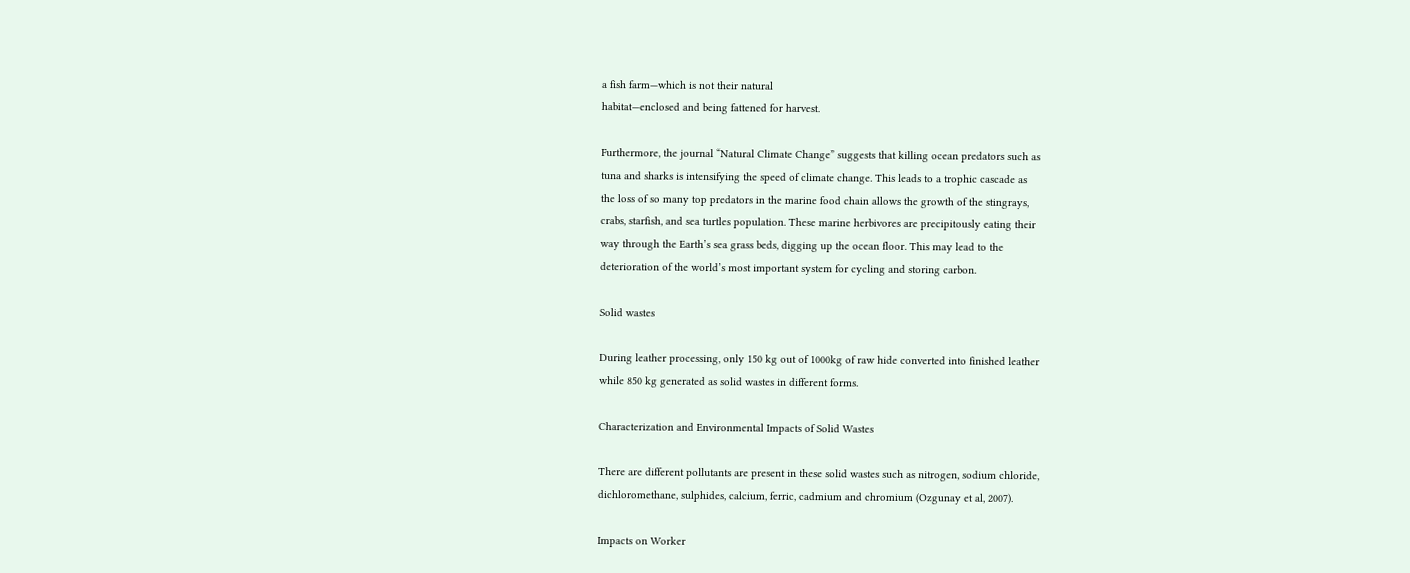a fish farm—which is not their natural
habitat—enclosed and being fattened for harvest.

Furthermore, the journal “Natural Climate Change” suggests that killing ocean predators such as
tuna and sharks is intensifying the speed of climate change. This leads to a trophic cascade as
the loss of so many top predators in the marine food chain allows the growth of the stingrays,
crabs, starfish, and sea turtles population. These marine herbivores are precipitously eating their
way through the Earth’s sea grass beds, digging up the ocean floor. This may lead to the
deterioration of the world’s most important system for cycling and storing carbon.

Solid wastes

During leather processing, only 150 kg out of 1000kg of raw hide converted into finished leather
while 850 kg generated as solid wastes in different forms.

Characterization and Environmental Impacts of Solid Wastes

There are different pollutants are present in these solid wastes such as nitrogen, sodium chloride,
dichloromethane, sulphides, calcium, ferric, cadmium and chromium (Ozgunay et al, 2007).

Impacts on Worker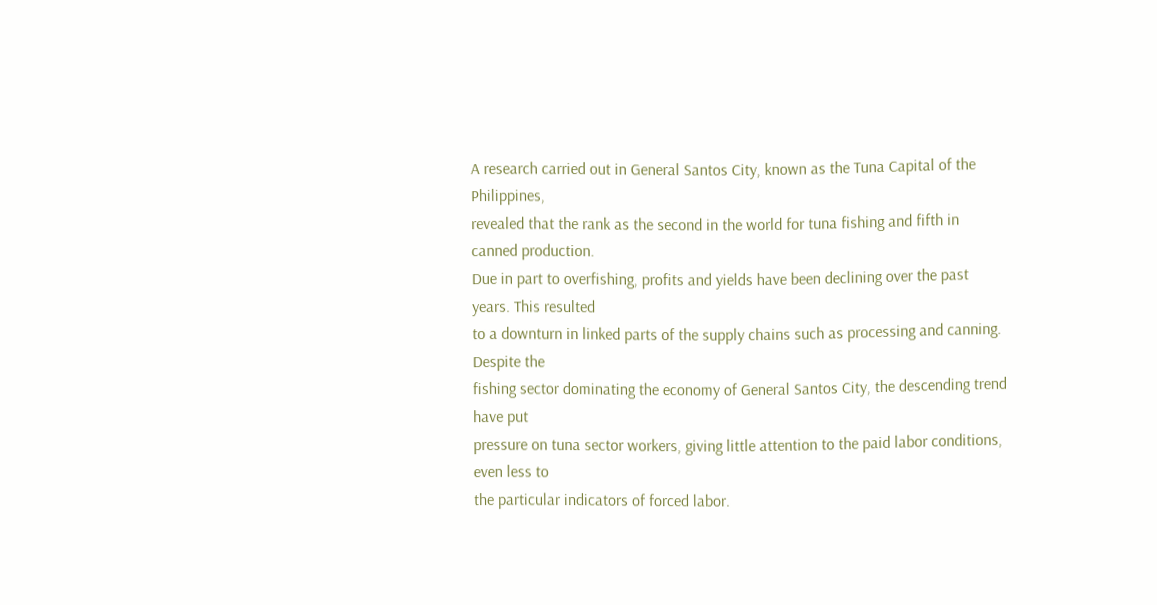A research carried out in General Santos City, known as the Tuna Capital of the Philippines,
revealed that the rank as the second in the world for tuna fishing and fifth in canned production.
Due in part to overfishing, profits and yields have been declining over the past years. This resulted
to a downturn in linked parts of the supply chains such as processing and canning. Despite the
fishing sector dominating the economy of General Santos City, the descending trend have put
pressure on tuna sector workers, giving little attention to the paid labor conditions, even less to
the particular indicators of forced labor.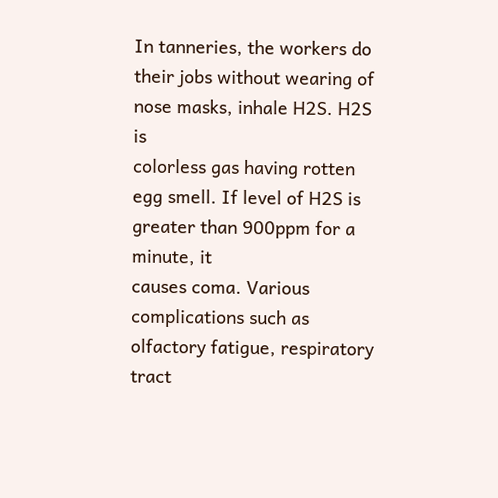In tanneries, the workers do their jobs without wearing of nose masks, inhale H2S. H2S is
colorless gas having rotten egg smell. If level of H2S is greater than 900ppm for a minute, it
causes coma. Various complications such as olfactory fatigue, respiratory tract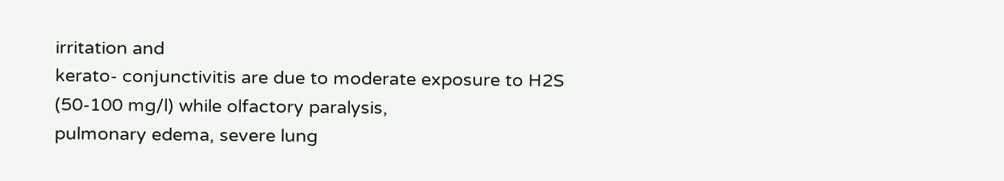irritation and
kerato- conjunctivitis are due to moderate exposure to H2S (50-100 mg/l) while olfactory paralysis,
pulmonary edema, severe lung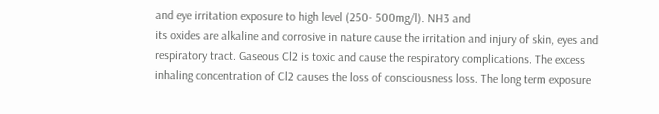and eye irritation exposure to high level (250- 500mg/l). NH3 and
its oxides are alkaline and corrosive in nature cause the irritation and injury of skin, eyes and
respiratory tract. Gaseous Cl2 is toxic and cause the respiratory complications. The excess
inhaling concentration of Cl2 causes the loss of consciousness loss. The long term exposure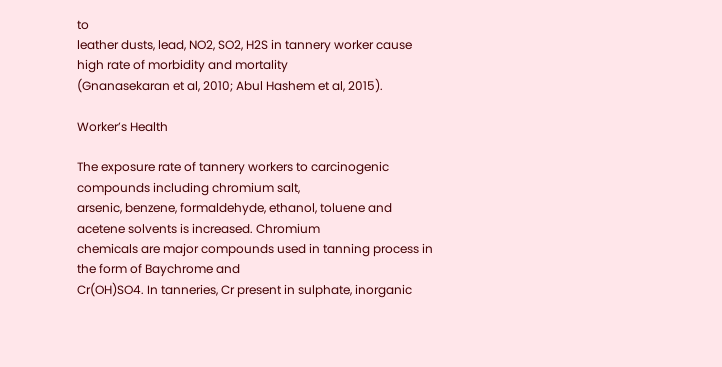to
leather dusts, lead, NO2, SO2, H2S in tannery worker cause high rate of morbidity and mortality
(Gnanasekaran et al, 2010; Abul Hashem et al, 2015).

Worker’s Health

The exposure rate of tannery workers to carcinogenic compounds including chromium salt,
arsenic, benzene, formaldehyde, ethanol, toluene and acetene solvents is increased. Chromium
chemicals are major compounds used in tanning process in the form of Baychrome and
Cr(OH)SO4. In tanneries, Cr present in sulphate, inorganic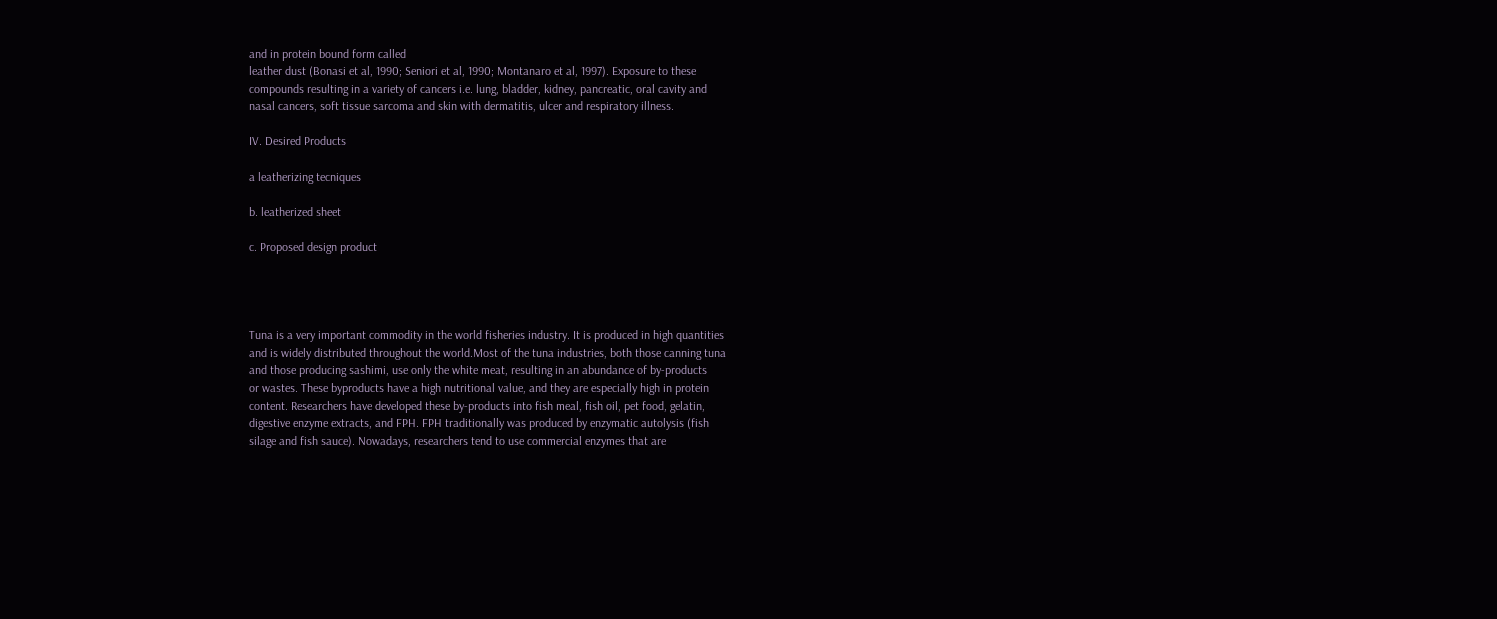and in protein bound form called
leather dust (Bonasi et al, 1990; Seniori et al, 1990; Montanaro et al, 1997). Exposure to these
compounds resulting in a variety of cancers i.e. lung, bladder, kidney, pancreatic, oral cavity and
nasal cancers, soft tissue sarcoma and skin with dermatitis, ulcer and respiratory illness.

IV. Desired Products

a leatherizing tecniques

b. leatherized sheet

c. Proposed design product




Tuna is a very important commodity in the world fisheries industry. It is produced in high quantities
and is widely distributed throughout the world.Most of the tuna industries, both those canning tuna
and those producing sashimi, use only the white meat, resulting in an abundance of by-products
or wastes. These byproducts have a high nutritional value, and they are especially high in protein
content. Researchers have developed these by-products into fish meal, fish oil, pet food, gelatin,
digestive enzyme extracts, and FPH. FPH traditionally was produced by enzymatic autolysis (fish
silage and fish sauce). Nowadays, researchers tend to use commercial enzymes that are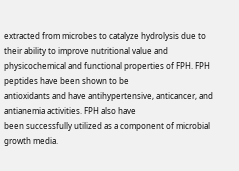extracted from microbes to catalyze hydrolysis due to their ability to improve nutritional value and
physicochemical and functional properties of FPH. FPH peptides have been shown to be
antioxidants and have antihypertensive, anticancer, and antianemia activities. FPH also have
been successfully utilized as a component of microbial growth media.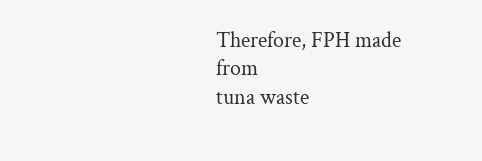Therefore, FPH made from
tuna waste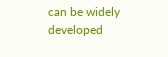can be widely developed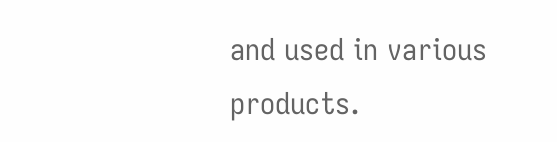and used in various products.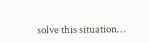solve this situation…